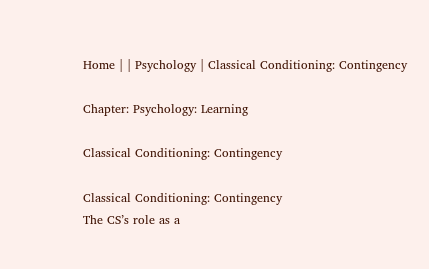Home | | Psychology | Classical Conditioning: Contingency

Chapter: Psychology: Learning

Classical Conditioning: Contingency

Classical Conditioning: Contingency
The CS’s role as a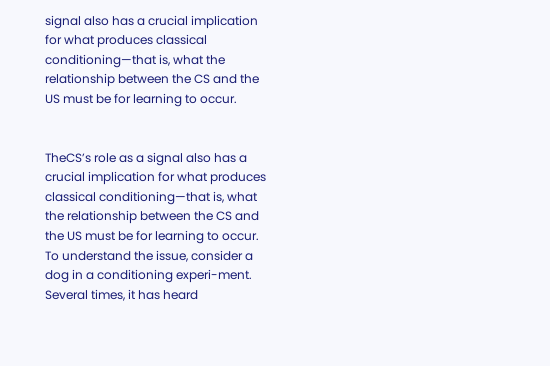signal also has a crucial implication for what produces classical conditioning—that is, what the relationship between the CS and the US must be for learning to occur.


TheCS’s role as a signal also has a crucial implication for what produces classical conditioning—that is, what the relationship between the CS and the US must be for learning to occur. To understand the issue, consider a dog in a conditioning experi-ment. Several times, it has heard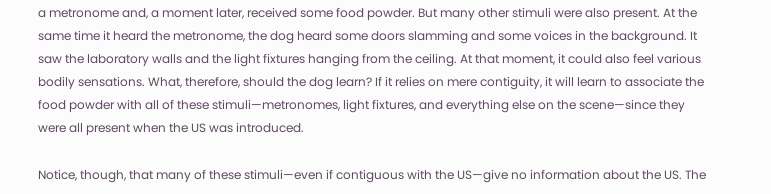a metronome and, a moment later, received some food powder. But many other stimuli were also present. At the same time it heard the metronome, the dog heard some doors slamming and some voices in the background. It saw the laboratory walls and the light fixtures hanging from the ceiling. At that moment, it could also feel various bodily sensations. What, therefore, should the dog learn? If it relies on mere contiguity, it will learn to associate the food powder with all of these stimuli—metronomes, light fixtures, and everything else on the scene—since they were all present when the US was introduced.

Notice, though, that many of these stimuli—even if contiguous with the US—give no information about the US. The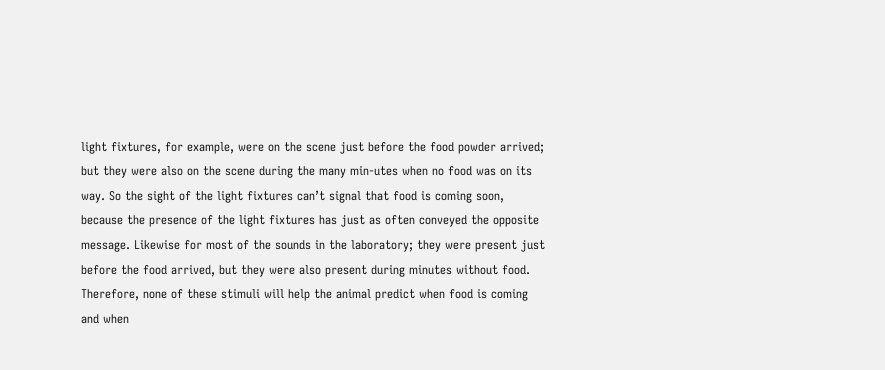light fixtures, for example, were on the scene just before the food powder arrived; but they were also on the scene during the many min-utes when no food was on its way. So the sight of the light fixtures can’t signal that food is coming soon, because the presence of the light fixtures has just as often conveyed the opposite message. Likewise for most of the sounds in the laboratory; they were present just before the food arrived, but they were also present during minutes without food. Therefore, none of these stimuli will help the animal predict when food is coming and when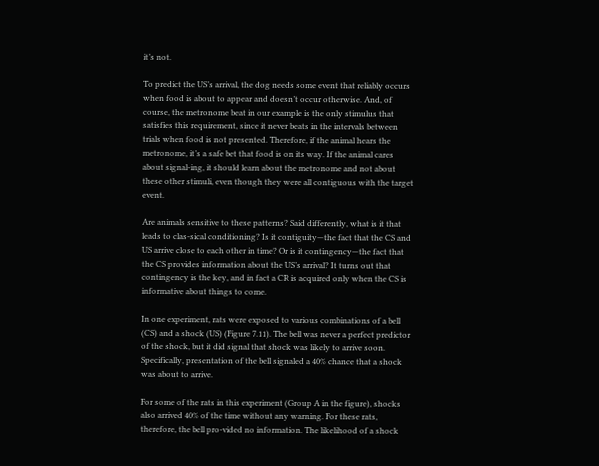it’s not.

To predict the US’s arrival, the dog needs some event that reliably occurs when food is about to appear and doesn’t occur otherwise. And, of course, the metronome beat in our example is the only stimulus that satisfies this requirement, since it never beats in the intervals between trials when food is not presented. Therefore, if the animal hears the metronome, it’s a safe bet that food is on its way. If the animal cares about signal-ing, it should learn about the metronome and not about these other stimuli, even though they were all contiguous with the target event.

Are animals sensitive to these patterns? Said differently, what is it that leads to clas-sical conditioning? Is it contiguity—the fact that the CS and US arrive close to each other in time? Or is it contingency—the fact that the CS provides information about the US’s arrival? It turns out that contingency is the key, and in fact a CR is acquired only when the CS is informative about things to come.

In one experiment, rats were exposed to various combinations of a bell (CS) and a shock (US) (Figure 7.11). The bell was never a perfect predictor of the shock, but it did signal that shock was likely to arrive soon. Specifically, presentation of the bell signaled a 40% chance that a shock was about to arrive.

For some of the rats in this experiment (Group A in the figure), shocks also arrived 40% of the time without any warning. For these rats, therefore, the bell pro-vided no information. The likelihood of a shock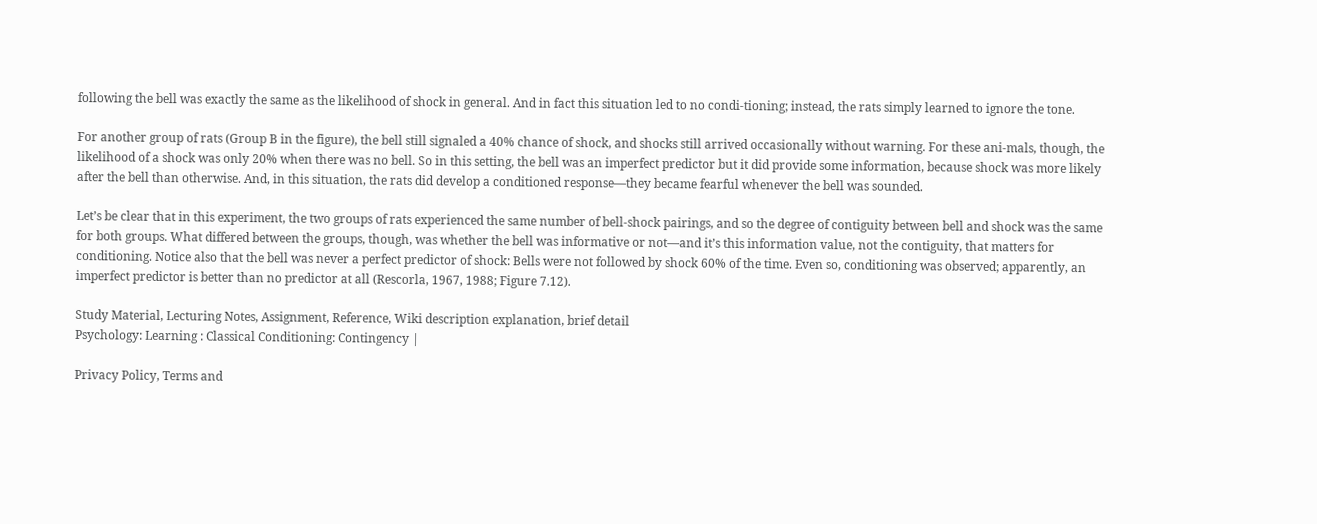following the bell was exactly the same as the likelihood of shock in general. And in fact this situation led to no condi-tioning; instead, the rats simply learned to ignore the tone.

For another group of rats (Group B in the figure), the bell still signaled a 40% chance of shock, and shocks still arrived occasionally without warning. For these ani-mals, though, the likelihood of a shock was only 20% when there was no bell. So in this setting, the bell was an imperfect predictor but it did provide some information, because shock was more likely after the bell than otherwise. And, in this situation, the rats did develop a conditioned response—they became fearful whenever the bell was sounded.

Let’s be clear that in this experiment, the two groups of rats experienced the same number of bell-shock pairings, and so the degree of contiguity between bell and shock was the same for both groups. What differed between the groups, though, was whether the bell was informative or not—and it’s this information value, not the contiguity, that matters for conditioning. Notice also that the bell was never a perfect predictor of shock: Bells were not followed by shock 60% of the time. Even so, conditioning was observed; apparently, an imperfect predictor is better than no predictor at all (Rescorla, 1967, 1988; Figure 7.12).

Study Material, Lecturing Notes, Assignment, Reference, Wiki description explanation, brief detail
Psychology: Learning : Classical Conditioning: Contingency |

Privacy Policy, Terms and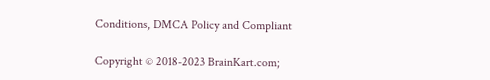Conditions, DMCA Policy and Compliant

Copyright © 2018-2023 BrainKart.com;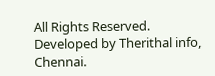All Rights Reserved. Developed by Therithal info, Chennai.